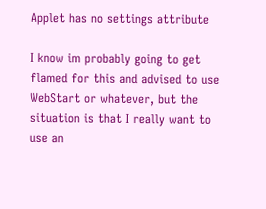Applet has no settings attribute

I know im probably going to get flamed for this and advised to use WebStart or whatever, but the situation is that I really want to use an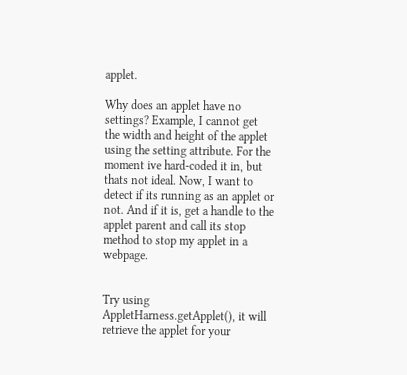applet.

Why does an applet have no settings? Example, I cannot get the width and height of the applet using the setting attribute. For the moment ive hard-coded it in, but thats not ideal. Now, I want to detect if its running as an applet or not. And if it is, get a handle to the applet parent and call its stop method to stop my applet in a webpage.


Try using AppletHarness.getApplet(), it will retrieve the applet for your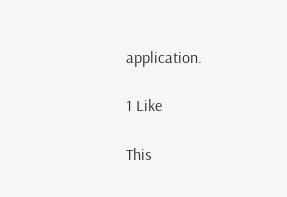application.

1 Like

This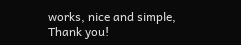works, nice and simple, Thank you!